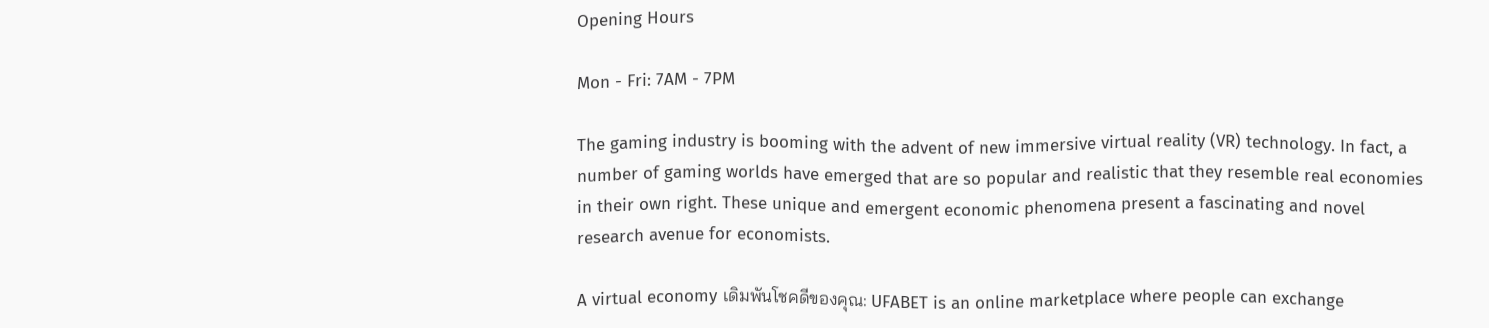Opening Hours

Mon - Fri: 7AM - 7PM

The gaming industry is booming with the advent of new immersive virtual reality (VR) technology. In fact, a number of gaming worlds have emerged that are so popular and realistic that they resemble real economies in their own right. These unique and emergent economic phenomena present a fascinating and novel research avenue for economists.

A virtual economy เดิมพันโชคดีของคุณ: UFABET is an online marketplace where people can exchange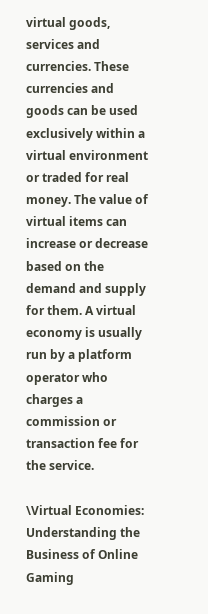virtual goods, services and currencies. These currencies and goods can be used exclusively within a virtual environment or traded for real money. The value of virtual items can increase or decrease based on the demand and supply for them. A virtual economy is usually run by a platform operator who charges a commission or transaction fee for the service.

\Virtual Economies: Understanding the Business of Online Gaming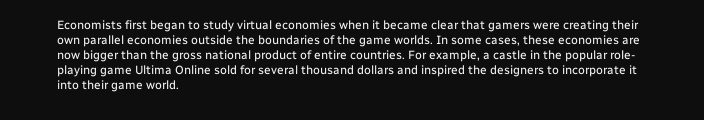Economists first began to study virtual economies when it became clear that gamers were creating their own parallel economies outside the boundaries of the game worlds. In some cases, these economies are now bigger than the gross national product of entire countries. For example, a castle in the popular role-playing game Ultima Online sold for several thousand dollars and inspired the designers to incorporate it into their game world.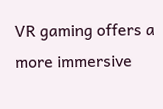VR gaming offers a more immersive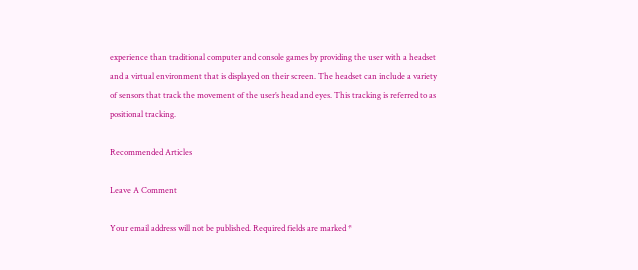experience than traditional computer and console games by providing the user with a headset and a virtual environment that is displayed on their screen. The headset can include a variety of sensors that track the movement of the user’s head and eyes. This tracking is referred to as positional tracking.

Recommended Articles

Leave A Comment

Your email address will not be published. Required fields are marked *